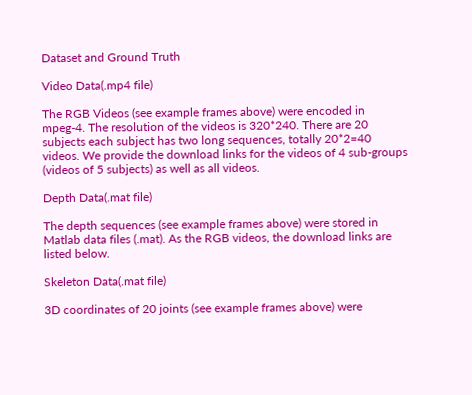Dataset and Ground Truth

Video Data(.mp4 file)

The RGB Videos (see example frames above) were encoded in mpeg-4. The resolution of the videos is 320*240. There are 20 subjects each subject has two long sequences, totally 20*2=40 videos. We provide the download links for the videos of 4 sub-groups (videos of 5 subjects) as well as all videos.

Depth Data(.mat file)

The depth sequences (see example frames above) were stored in Matlab data files (.mat). As the RGB videos, the download links are listed below.

Skeleton Data(.mat file)

3D coordinates of 20 joints (see example frames above) were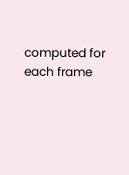computed for each frame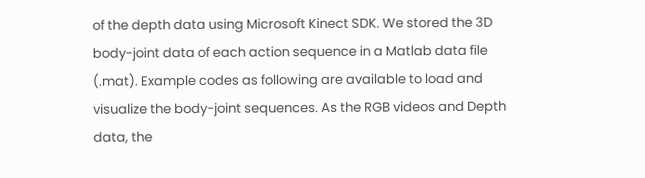of the depth data using Microsoft Kinect SDK. We stored the 3D body-joint data of each action sequence in a Matlab data file (.mat). Example codes as following are available to load and visualize the body-joint sequences. As the RGB videos and Depth data, the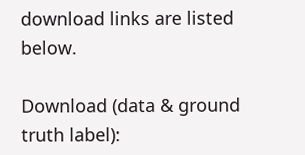download links are listed below.

Download (data & ground truth label):